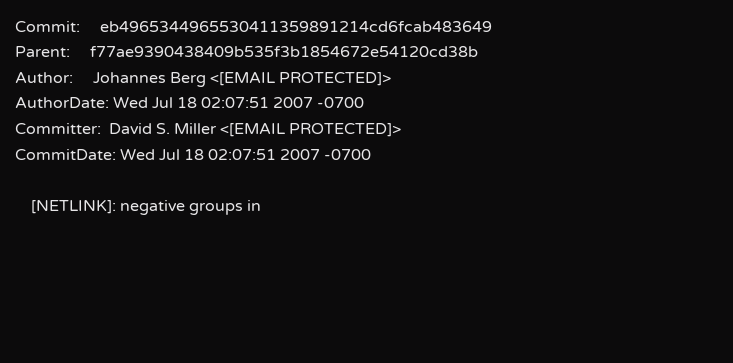Commit:     eb4965344965530411359891214cd6fcab483649
Parent:     f77ae9390438409b535f3b1854672e54120cd38b
Author:     Johannes Berg <[EMAIL PROTECTED]>
AuthorDate: Wed Jul 18 02:07:51 2007 -0700
Committer:  David S. Miller <[EMAIL PROTECTED]>
CommitDate: Wed Jul 18 02:07:51 2007 -0700

    [NETLINK]: negative groups in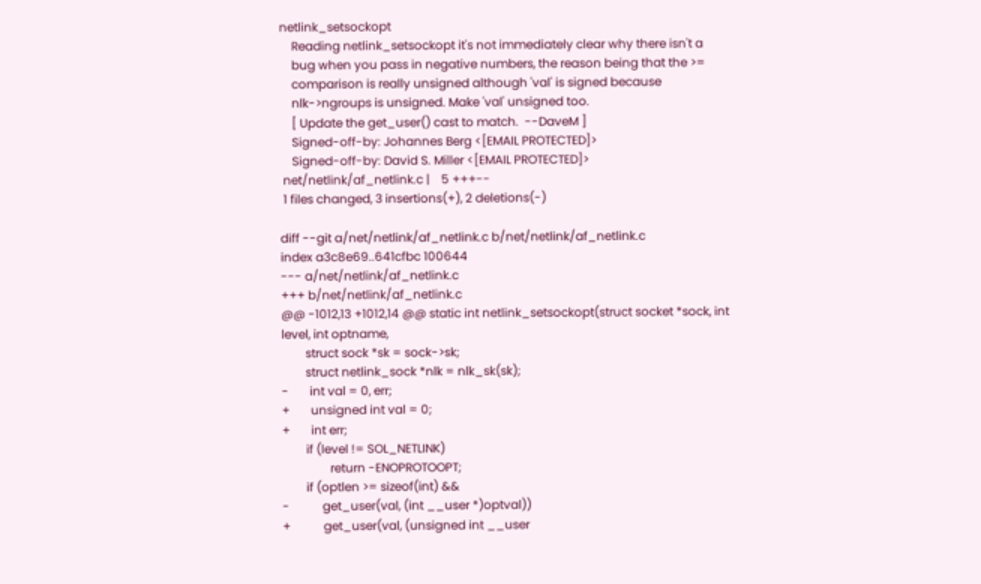netlink_setsockopt
    Reading netlink_setsockopt it's not immediately clear why there isn't a
    bug when you pass in negative numbers, the reason being that the >=
    comparison is really unsigned although 'val' is signed because
    nlk->ngroups is unsigned. Make 'val' unsigned too.
    [ Update the get_user() cast to match.  --DaveM ]
    Signed-off-by: Johannes Berg <[EMAIL PROTECTED]>
    Signed-off-by: David S. Miller <[EMAIL PROTECTED]>
 net/netlink/af_netlink.c |    5 +++--
 1 files changed, 3 insertions(+), 2 deletions(-)

diff --git a/net/netlink/af_netlink.c b/net/netlink/af_netlink.c
index a3c8e69..641cfbc 100644
--- a/net/netlink/af_netlink.c
+++ b/net/netlink/af_netlink.c
@@ -1012,13 +1012,14 @@ static int netlink_setsockopt(struct socket *sock, int
level, int optname,
        struct sock *sk = sock->sk;
        struct netlink_sock *nlk = nlk_sk(sk);
-       int val = 0, err;
+       unsigned int val = 0;
+       int err;
        if (level != SOL_NETLINK)
                return -ENOPROTOOPT;
        if (optlen >= sizeof(int) &&
-           get_user(val, (int __user *)optval))
+           get_user(val, (unsigned int __user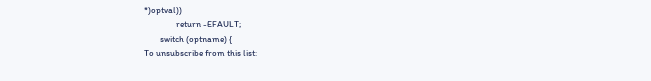*)optval))
                return -EFAULT;
        switch (optname) {
To unsubscribe from this list: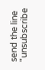send the line "unsubscribe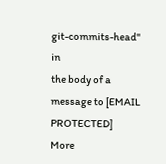git-commits-head" in
the body of a message to [EMAIL PROTECTED]
More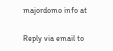majordomo info at

Reply via email to